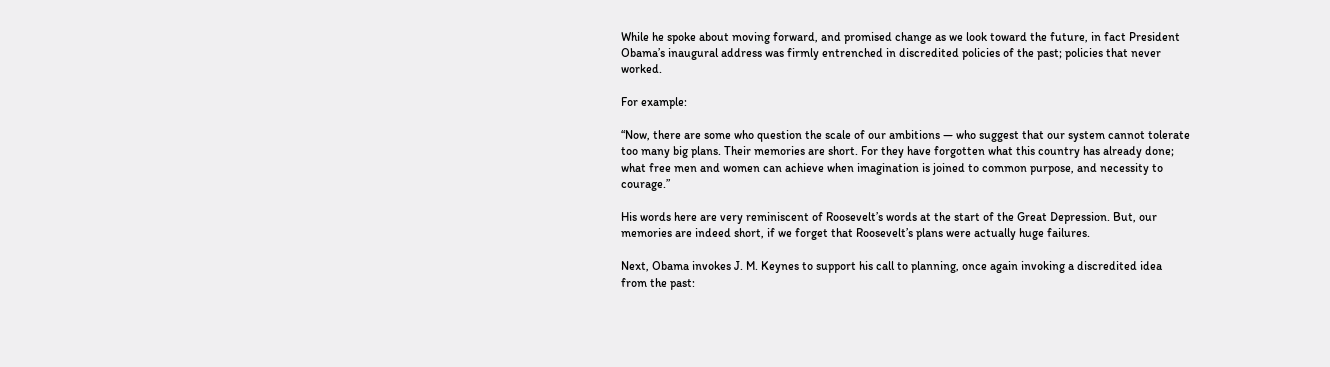While he spoke about moving forward, and promised change as we look toward the future, in fact President Obama’s inaugural address was firmly entrenched in discredited policies of the past; policies that never worked.

For example:

“Now, there are some who question the scale of our ambitions — who suggest that our system cannot tolerate too many big plans. Their memories are short. For they have forgotten what this country has already done; what free men and women can achieve when imagination is joined to common purpose, and necessity to courage.”

His words here are very reminiscent of Roosevelt’s words at the start of the Great Depression. But, our memories are indeed short, if we forget that Roosevelt’s plans were actually huge failures.

Next, Obama invokes J. M. Keynes to support his call to planning, once again invoking a discredited idea from the past: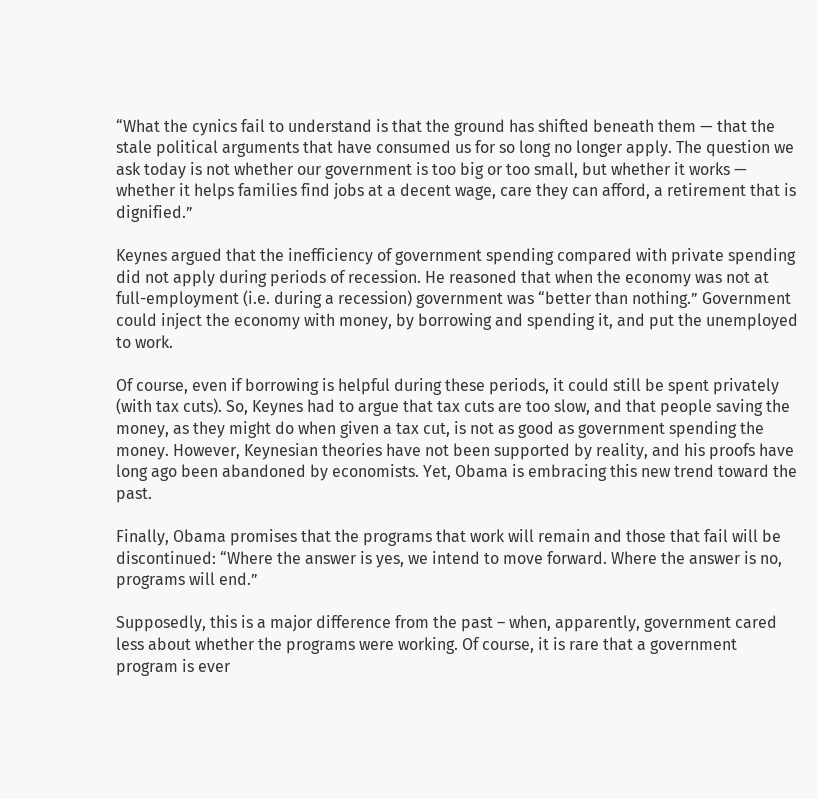“What the cynics fail to understand is that the ground has shifted beneath them — that the stale political arguments that have consumed us for so long no longer apply. The question we ask today is not whether our government is too big or too small, but whether it works — whether it helps families find jobs at a decent wage, care they can afford, a retirement that is dignified.”

Keynes argued that the inefficiency of government spending compared with private spending did not apply during periods of recession. He reasoned that when the economy was not at full-employment (i.e. during a recession) government was “better than nothing.” Government could inject the economy with money, by borrowing and spending it, and put the unemployed to work.

Of course, even if borrowing is helpful during these periods, it could still be spent privately (with tax cuts). So, Keynes had to argue that tax cuts are too slow, and that people saving the money, as they might do when given a tax cut, is not as good as government spending the money. However, Keynesian theories have not been supported by reality, and his proofs have long ago been abandoned by economists. Yet, Obama is embracing this new trend toward the past.

Finally, Obama promises that the programs that work will remain and those that fail will be discontinued: “Where the answer is yes, we intend to move forward. Where the answer is no, programs will end.”

Supposedly, this is a major difference from the past – when, apparently, government cared less about whether the programs were working. Of course, it is rare that a government program is ever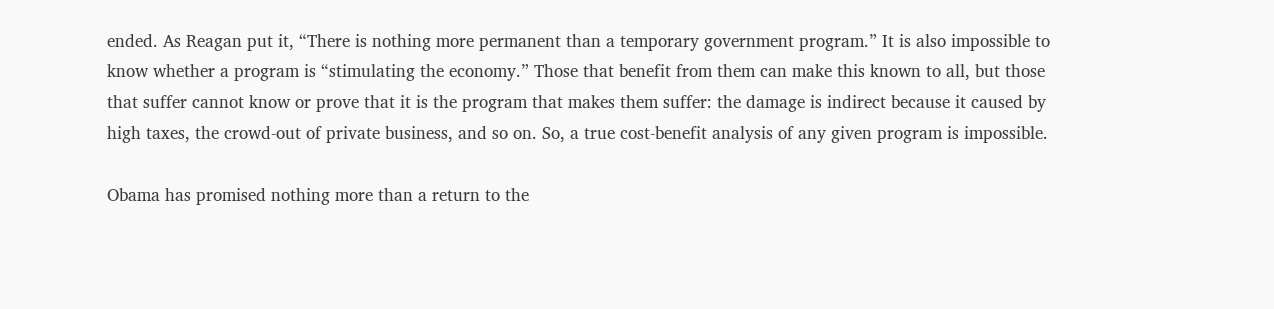ended. As Reagan put it, “There is nothing more permanent than a temporary government program.” It is also impossible to know whether a program is “stimulating the economy.” Those that benefit from them can make this known to all, but those that suffer cannot know or prove that it is the program that makes them suffer: the damage is indirect because it caused by high taxes, the crowd-out of private business, and so on. So, a true cost-benefit analysis of any given program is impossible.

Obama has promised nothing more than a return to the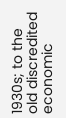1930s; to the old discredited economic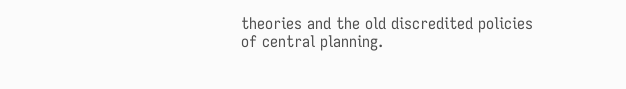theories and the old discredited policies of central planning.